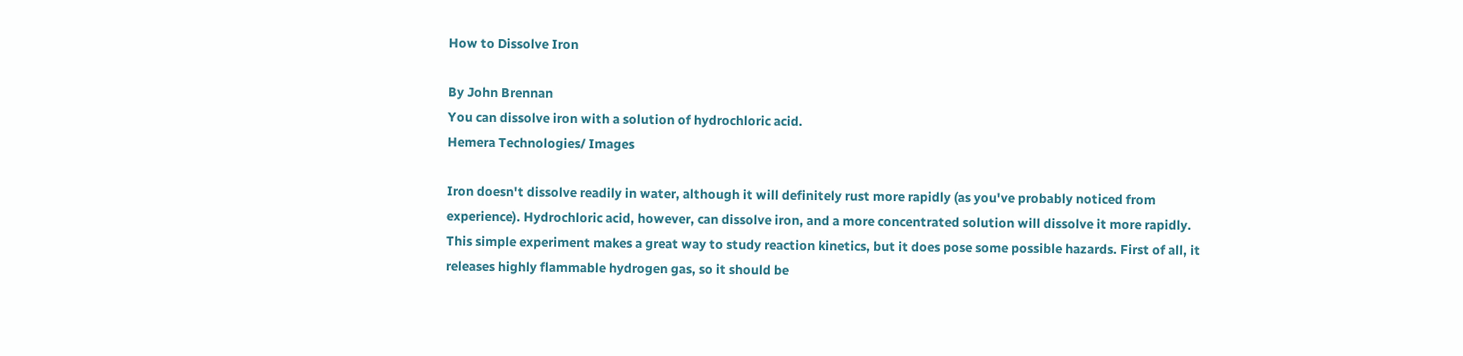How to Dissolve Iron

By John Brennan
You can dissolve iron with a solution of hydrochloric acid.
Hemera Technologies/ Images

Iron doesn't dissolve readily in water, although it will definitely rust more rapidly (as you've probably noticed from experience). Hydrochloric acid, however, can dissolve iron, and a more concentrated solution will dissolve it more rapidly. This simple experiment makes a great way to study reaction kinetics, but it does pose some possible hazards. First of all, it releases highly flammable hydrogen gas, so it should be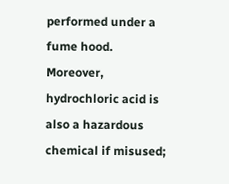performed under a fume hood. Moreover, hydrochloric acid is also a hazardous chemical if misused;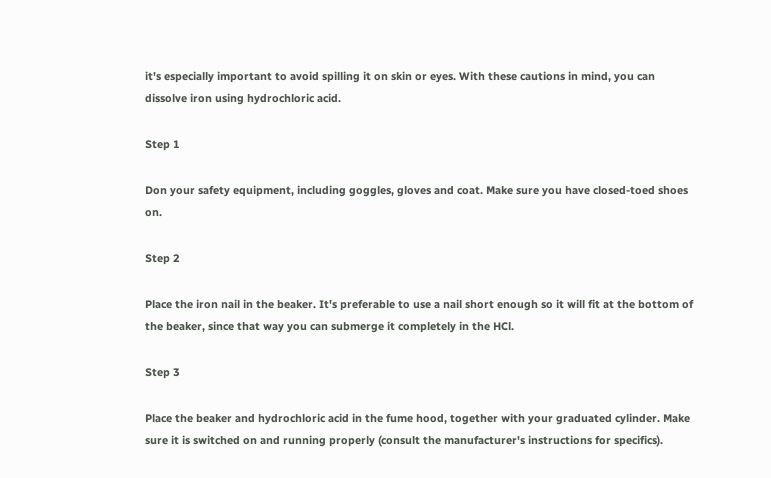it's especially important to avoid spilling it on skin or eyes. With these cautions in mind, you can dissolve iron using hydrochloric acid.

Step 1

Don your safety equipment, including goggles, gloves and coat. Make sure you have closed-toed shoes on.

Step 2

Place the iron nail in the beaker. It's preferable to use a nail short enough so it will fit at the bottom of the beaker, since that way you can submerge it completely in the HCl.

Step 3

Place the beaker and hydrochloric acid in the fume hood, together with your graduated cylinder. Make sure it is switched on and running properly (consult the manufacturer's instructions for specifics).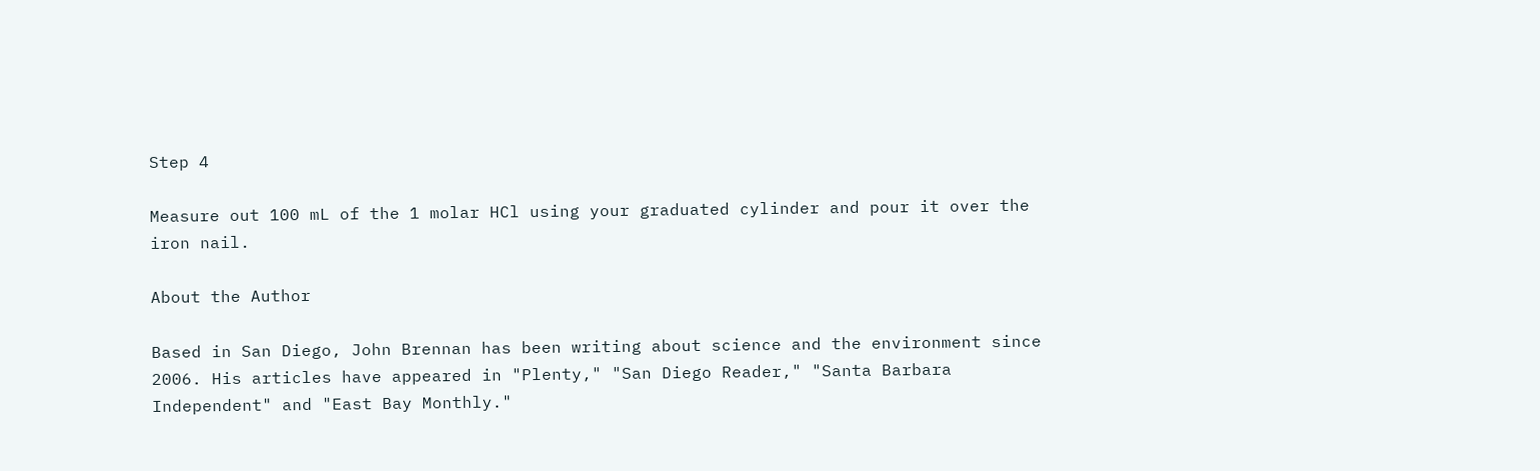Step 4

Measure out 100 mL of the 1 molar HCl using your graduated cylinder and pour it over the iron nail.

About the Author

Based in San Diego, John Brennan has been writing about science and the environment since 2006. His articles have appeared in "Plenty," "San Diego Reader," "Santa Barbara Independent" and "East Bay Monthly."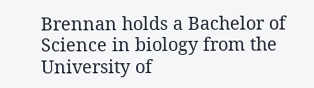Brennan holds a Bachelor of Science in biology from the University of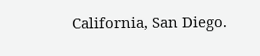California, San Diego.